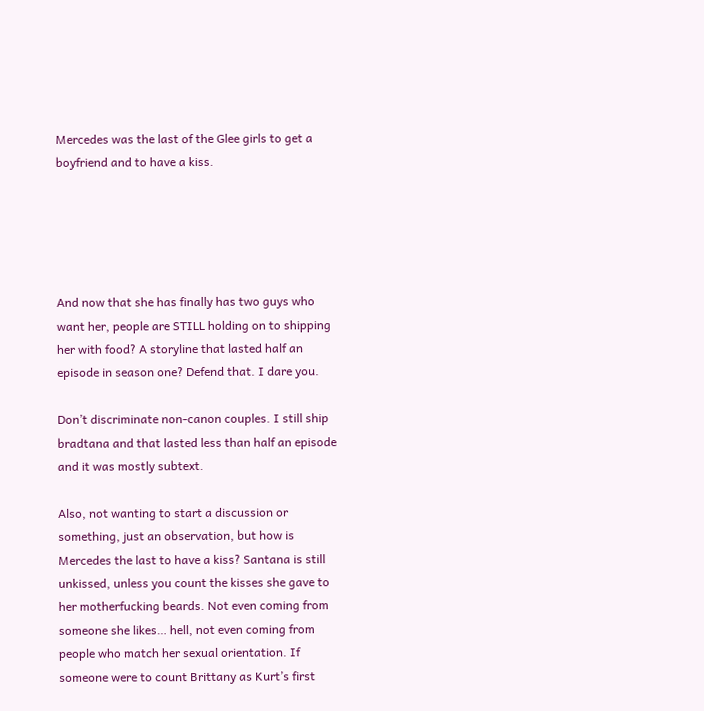Mercedes was the last of the Glee girls to get a boyfriend and to have a kiss.





And now that she has finally has two guys who want her, people are STILL holding on to shipping her with food? A storyline that lasted half an episode in season one? Defend that. I dare you.

Don’t discriminate non-canon couples. I still ship bradtana and that lasted less than half an episode and it was mostly subtext.

Also, not wanting to start a discussion or something, just an observation, but how is Mercedes the last to have a kiss? Santana is still unkissed, unless you count the kisses she gave to her motherfucking beards. Not even coming from someone she likes… hell, not even coming from people who match her sexual orientation. If someone were to count Brittany as Kurt’s first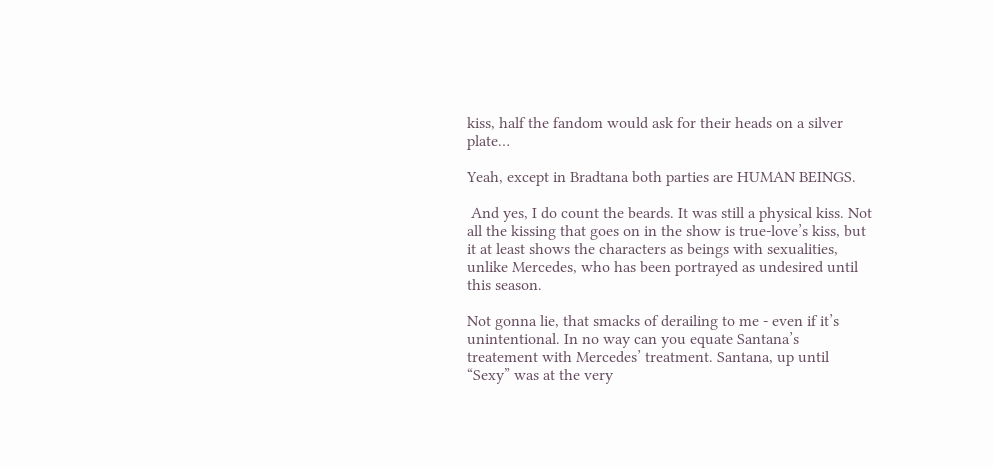kiss, half the fandom would ask for their heads on a silver plate…

Yeah, except in Bradtana both parties are HUMAN BEINGS.

 And yes, I do count the beards. It was still a physical kiss. Not all the kissing that goes on in the show is true-love’s kiss, but it at least shows the characters as beings with sexualities, unlike Mercedes, who has been portrayed as undesired until this season.

Not gonna lie, that smacks of derailing to me - even if it’s unintentional. In no way can you equate Santana’s treatement with Mercedes’ treatment. Santana, up until “Sexy” was at the very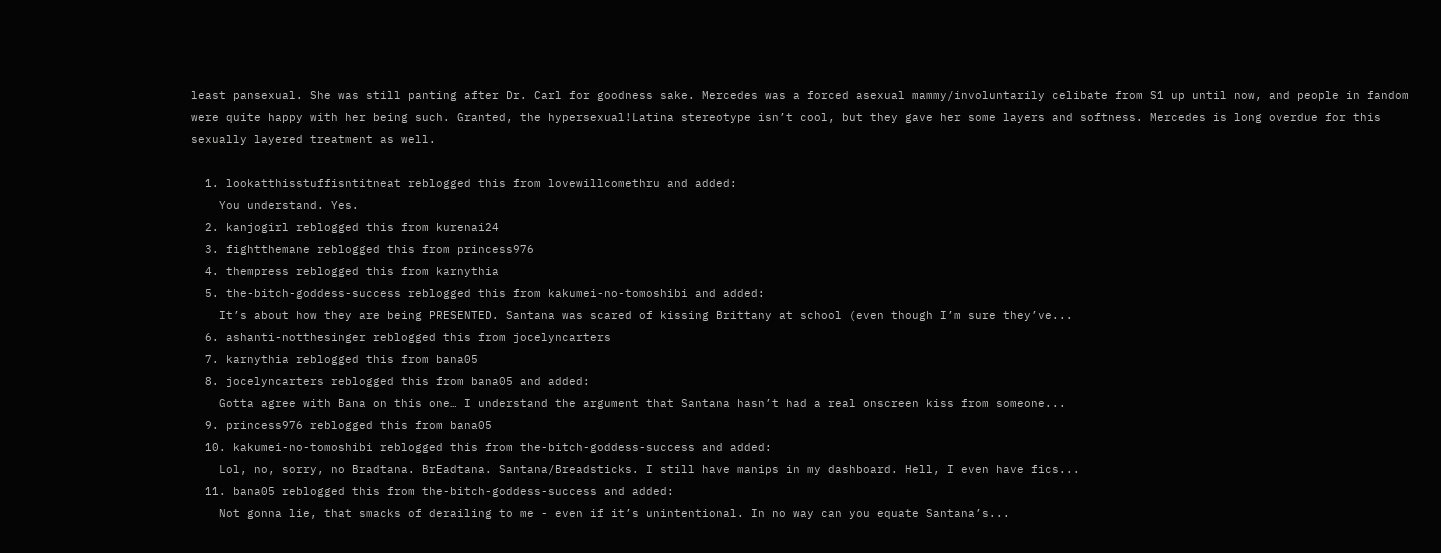least pansexual. She was still panting after Dr. Carl for goodness sake. Mercedes was a forced asexual mammy/involuntarily celibate from S1 up until now, and people in fandom were quite happy with her being such. Granted, the hypersexual!Latina stereotype isn’t cool, but they gave her some layers and softness. Mercedes is long overdue for this sexually layered treatment as well.

  1. lookatthisstuffisntitneat reblogged this from lovewillcomethru and added:
    You understand. Yes.
  2. kanjogirl reblogged this from kurenai24
  3. fightthemane reblogged this from princess976
  4. thempress reblogged this from karnythia
  5. the-bitch-goddess-success reblogged this from kakumei-no-tomoshibi and added:
    It’s about how they are being PRESENTED. Santana was scared of kissing Brittany at school (even though I’m sure they’ve...
  6. ashanti-notthesinger reblogged this from jocelyncarters
  7. karnythia reblogged this from bana05
  8. jocelyncarters reblogged this from bana05 and added:
    Gotta agree with Bana on this one… I understand the argument that Santana hasn’t had a real onscreen kiss from someone...
  9. princess976 reblogged this from bana05
  10. kakumei-no-tomoshibi reblogged this from the-bitch-goddess-success and added:
    Lol, no, sorry, no Bradtana. BrEadtana. Santana/Breadsticks. I still have manips in my dashboard. Hell, I even have fics...
  11. bana05 reblogged this from the-bitch-goddess-success and added:
    Not gonna lie, that smacks of derailing to me - even if it’s unintentional. In no way can you equate Santana’s...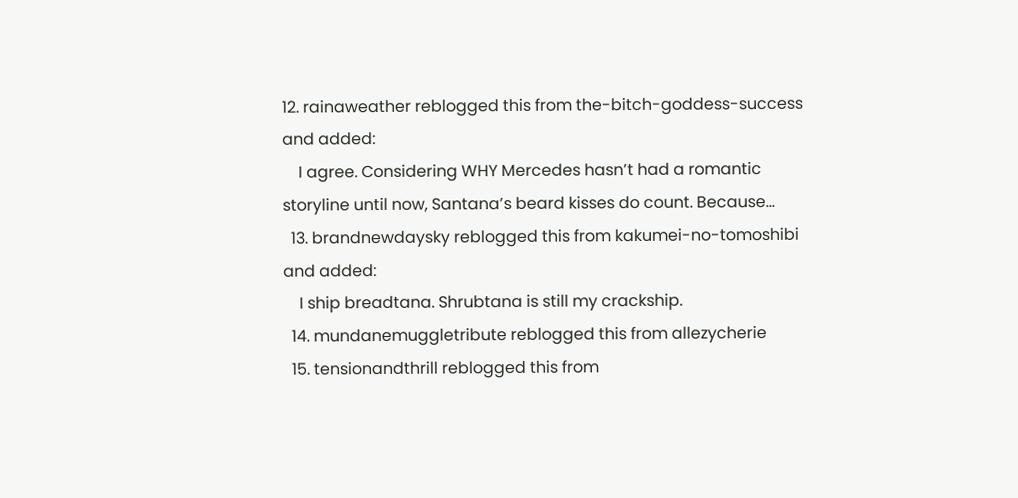12. rainaweather reblogged this from the-bitch-goddess-success and added:
    I agree. Considering WHY Mercedes hasn’t had a romantic storyline until now, Santana’s beard kisses do count. Because...
  13. brandnewdaysky reblogged this from kakumei-no-tomoshibi and added:
    I ship breadtana. Shrubtana is still my crackship.
  14. mundanemuggletribute reblogged this from allezycherie
  15. tensionandthrill reblogged this from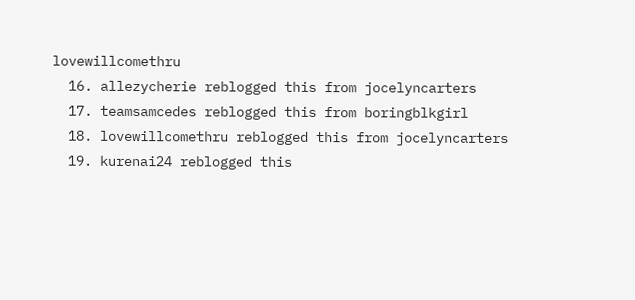lovewillcomethru
  16. allezycherie reblogged this from jocelyncarters
  17. teamsamcedes reblogged this from boringblkgirl
  18. lovewillcomethru reblogged this from jocelyncarters
  19. kurenai24 reblogged this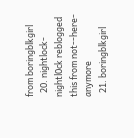from boringblkgirl
  20. nightlock-nightl0ck reblogged this from not--here-anymore
  21. boringblkgirl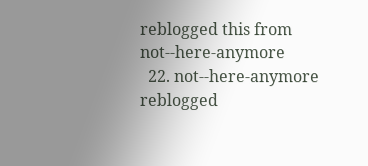reblogged this from not--here-anymore
  22. not--here-anymore reblogged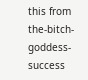this from the-bitch-goddess-success